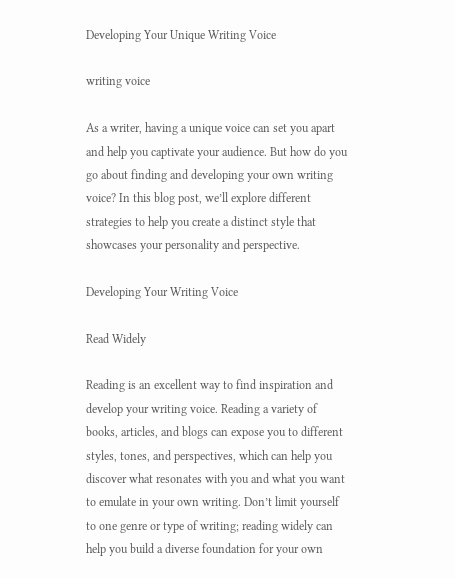Developing Your Unique Writing Voice

writing voice

As a writer, having a unique voice can set you apart and help you captivate your audience. But how do you go about finding and developing your own writing voice? In this blog post, we’ll explore different strategies to help you create a distinct style that showcases your personality and perspective.

Developing Your Writing Voice

Read Widely

Reading is an excellent way to find inspiration and develop your writing voice. Reading a variety of books, articles, and blogs can expose you to different styles, tones, and perspectives, which can help you discover what resonates with you and what you want to emulate in your own writing. Don’t limit yourself to one genre or type of writing; reading widely can help you build a diverse foundation for your own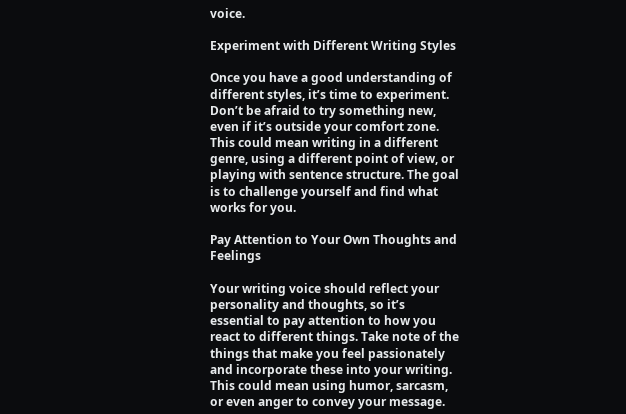voice.

Experiment with Different Writing Styles

Once you have a good understanding of different styles, it’s time to experiment. Don’t be afraid to try something new, even if it’s outside your comfort zone. This could mean writing in a different genre, using a different point of view, or playing with sentence structure. The goal is to challenge yourself and find what works for you.

Pay Attention to Your Own Thoughts and Feelings

Your writing voice should reflect your personality and thoughts, so it’s essential to pay attention to how you react to different things. Take note of the things that make you feel passionately and incorporate these into your writing. This could mean using humor, sarcasm, or even anger to convey your message.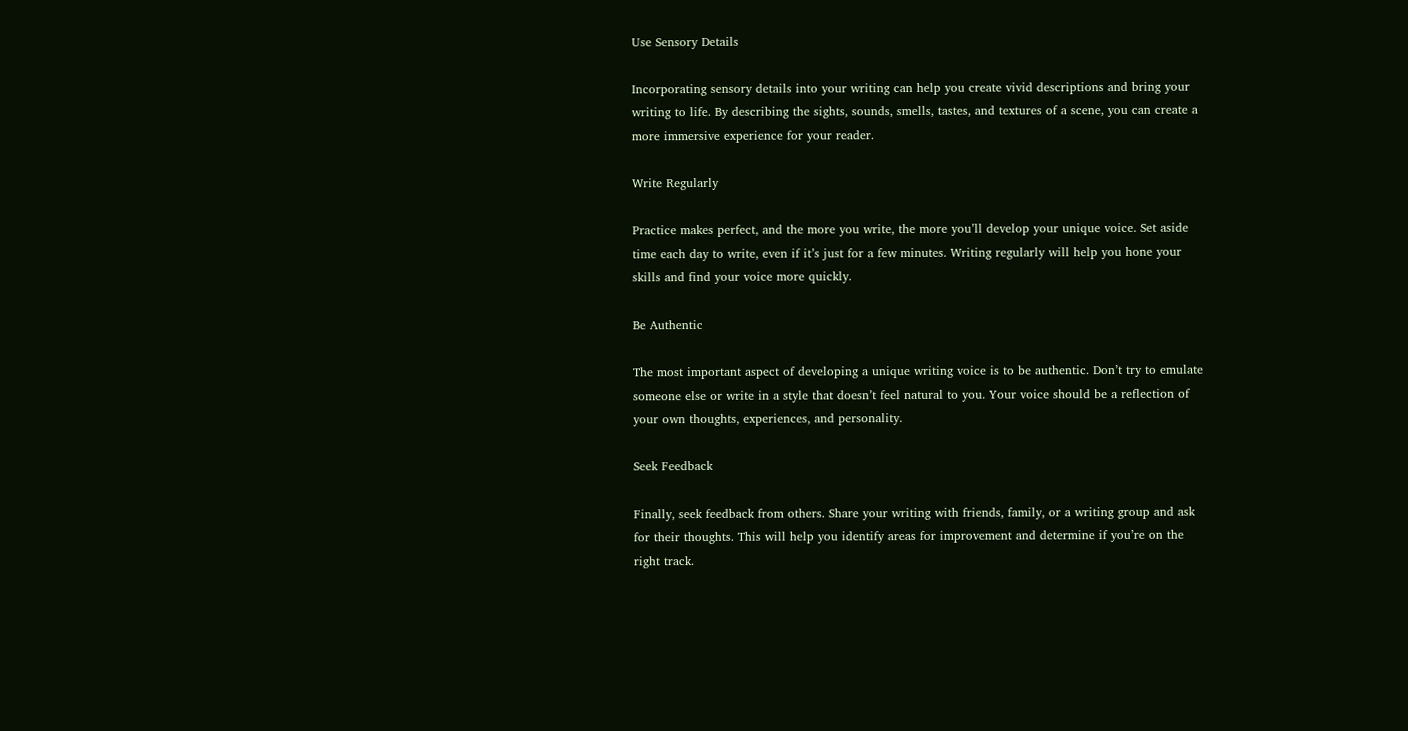Use Sensory Details

Incorporating sensory details into your writing can help you create vivid descriptions and bring your writing to life. By describing the sights, sounds, smells, tastes, and textures of a scene, you can create a more immersive experience for your reader.

Write Regularly

Practice makes perfect, and the more you write, the more you’ll develop your unique voice. Set aside time each day to write, even if it’s just for a few minutes. Writing regularly will help you hone your skills and find your voice more quickly.

Be Authentic

The most important aspect of developing a unique writing voice is to be authentic. Don’t try to emulate someone else or write in a style that doesn’t feel natural to you. Your voice should be a reflection of your own thoughts, experiences, and personality.

Seek Feedback

Finally, seek feedback from others. Share your writing with friends, family, or a writing group and ask for their thoughts. This will help you identify areas for improvement and determine if you’re on the right track.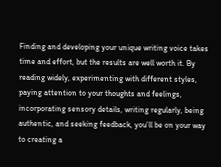Finding and developing your unique writing voice takes time and effort, but the results are well worth it. By reading widely, experimenting with different styles, paying attention to your thoughts and feelings, incorporating sensory details, writing regularly, being authentic, and seeking feedback, you’ll be on your way to creating a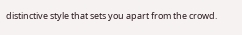distinctive style that sets you apart from the crowd.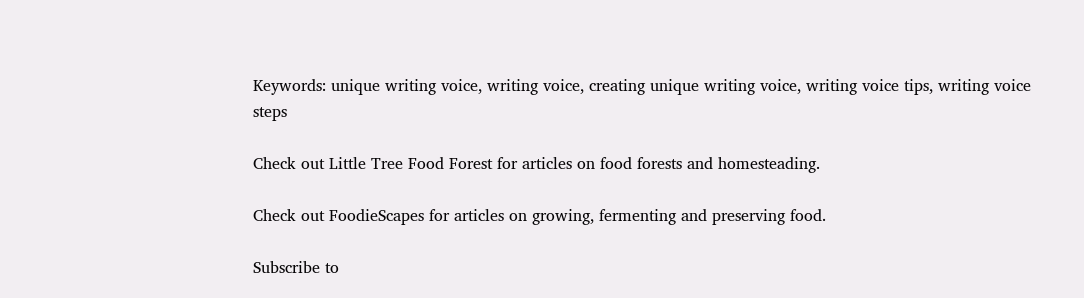Keywords: unique writing voice, writing voice, creating unique writing voice, writing voice tips, writing voice steps

Check out Little Tree Food Forest for articles on food forests and homesteading.

Check out FoodieScapes for articles on growing, fermenting and preserving food.

Subscribe to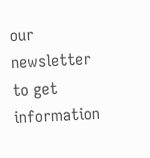our newsletter to get information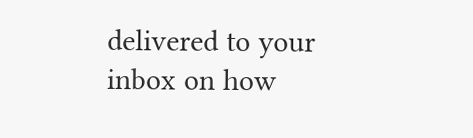delivered to your inbox on how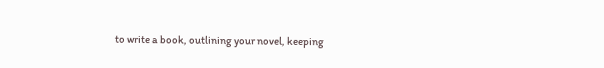to write a book, outlining your novel, keeping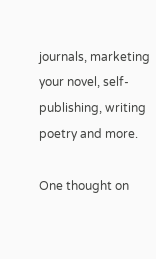journals, marketing your novel, self-publishing, writing poetry and more.

One thought on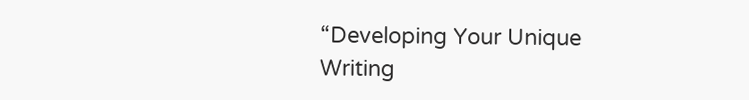“Developing Your Unique Writing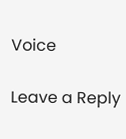Voice

Leave a Reply